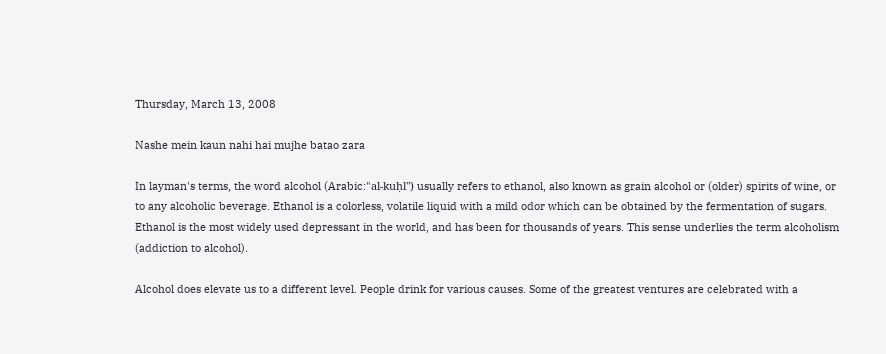Thursday, March 13, 2008

Nashe mein kaun nahi hai mujhe batao zara

In layman's terms, the word alcohol (Arabic:"al-kuḥl") usually refers to ethanol, also known as grain alcohol or (older) spirits of wine, or to any alcoholic beverage. Ethanol is a colorless, volatile liquid with a mild odor which can be obtained by the fermentation of sugars. Ethanol is the most widely used depressant in the world, and has been for thousands of years. This sense underlies the term alcoholism (addiction to alcohol).

Alcohol does elevate us to a different level. People drink for various causes. Some of the greatest ventures are celebrated with a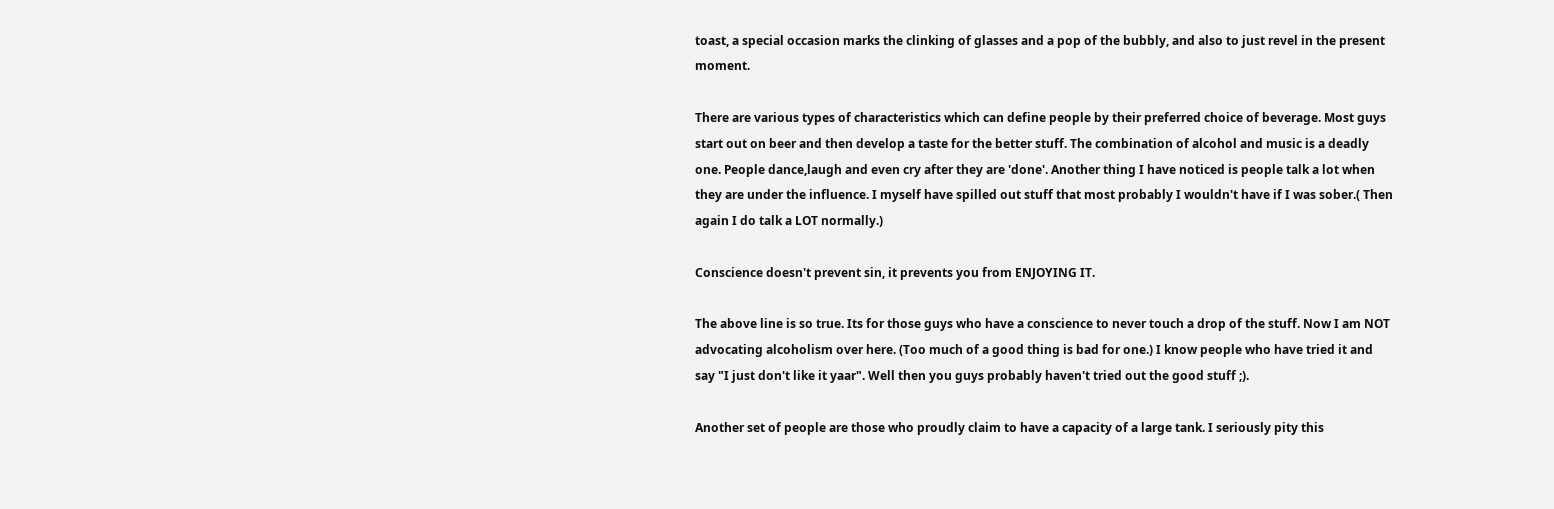toast, a special occasion marks the clinking of glasses and a pop of the bubbly, and also to just revel in the present moment.

There are various types of characteristics which can define people by their preferred choice of beverage. Most guys start out on beer and then develop a taste for the better stuff. The combination of alcohol and music is a deadly one. People dance,laugh and even cry after they are 'done'. Another thing I have noticed is people talk a lot when they are under the influence. I myself have spilled out stuff that most probably I wouldn't have if I was sober.( Then again I do talk a LOT normally.)

Conscience doesn't prevent sin, it prevents you from ENJOYING IT.

The above line is so true. Its for those guys who have a conscience to never touch a drop of the stuff. Now I am NOT advocating alcoholism over here. (Too much of a good thing is bad for one.) I know people who have tried it and say "I just don't like it yaar". Well then you guys probably haven't tried out the good stuff ;).

Another set of people are those who proudly claim to have a capacity of a large tank. I seriously pity this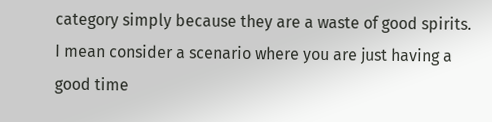category simply because they are a waste of good spirits. I mean consider a scenario where you are just having a good time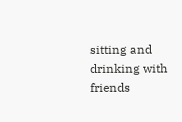sitting and drinking with friends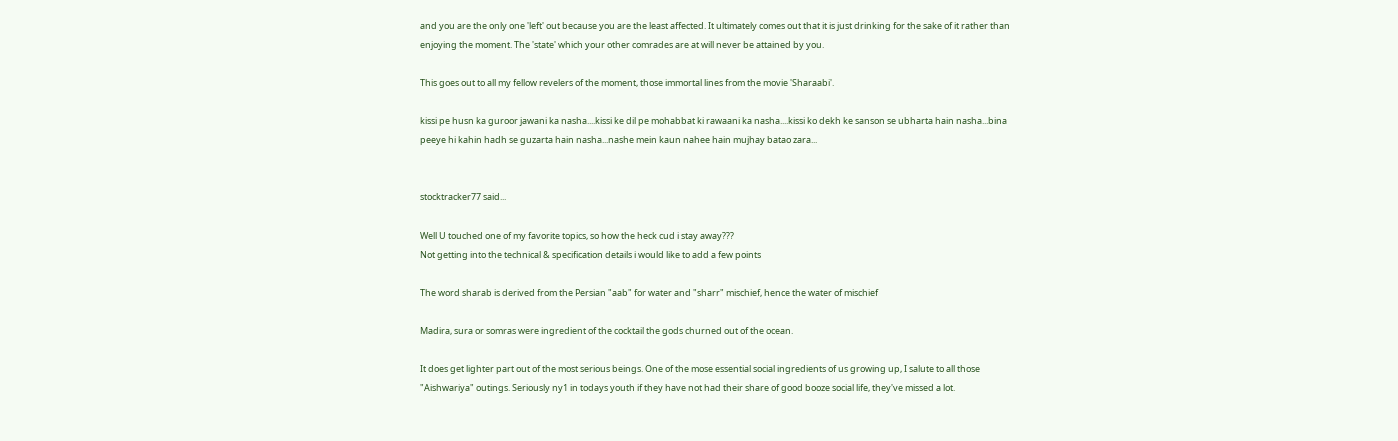and you are the only one 'left' out because you are the least affected. It ultimately comes out that it is just drinking for the sake of it rather than enjoying the moment. The 'state' which your other comrades are at will never be attained by you.

This goes out to all my fellow revelers of the moment, those immortal lines from the movie 'Sharaabi'.

kissi pe husn ka guroor jawani ka nasha....kissi ke dil pe mohabbat ki rawaani ka nasha....kissi ko dekh ke sanson se ubharta hain nasha...bina peeye hi kahin hadh se guzarta hain nasha...nashe mein kaun nahee hain mujhay batao zara...


stocktracker77 said...

Well U touched one of my favorite topics, so how the heck cud i stay away???
Not getting into the technical & specification details i would like to add a few points

The word sharab is derived from the Persian "aab" for water and "sharr" mischief, hence the water of mischief

Madira, sura or somras were ingredient of the cocktail the gods churned out of the ocean.

It does get lighter part out of the most serious beings. One of the mose essential social ingredients of us growing up, I salute to all those "Aishwariya" outings. Seriously ny1 in todays youth if they have not had their share of good booze social life, they've missed a lot.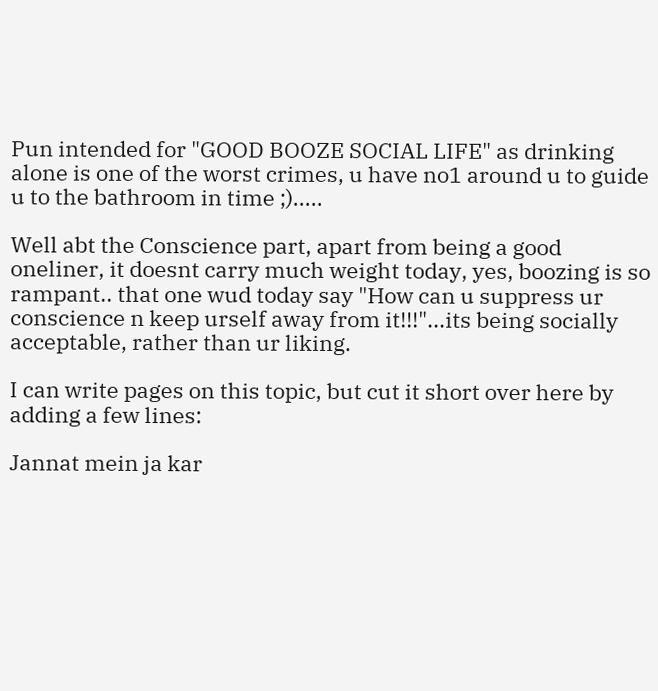Pun intended for "GOOD BOOZE SOCIAL LIFE" as drinking alone is one of the worst crimes, u have no1 around u to guide u to the bathroom in time ;).....

Well abt the Conscience part, apart from being a good oneliner, it doesnt carry much weight today, yes, boozing is so rampant.. that one wud today say "How can u suppress ur conscience n keep urself away from it!!!"...its being socially acceptable, rather than ur liking.

I can write pages on this topic, but cut it short over here by adding a few lines:

Jannat mein ja kar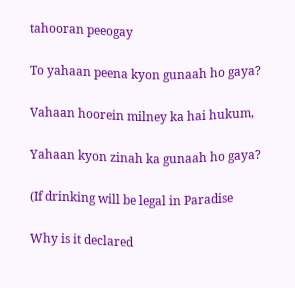tahooran peeogay

To yahaan peena kyon gunaah ho gaya?

Vahaan hoorein milney ka hai hukum,

Yahaan kyon zinah ka gunaah ho gaya?

(If drinking will be legal in Paradise

Why is it declared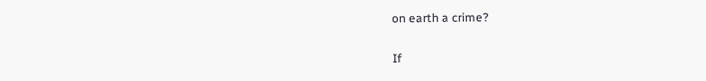on earth a crime?

If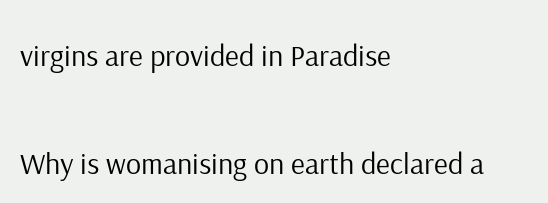virgins are provided in Paradise

Why is womanising on earth declared a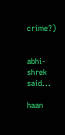crime?)


abhi-shrek said...

haan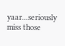yaar...seriously miss those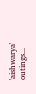'aishwarya' outings...